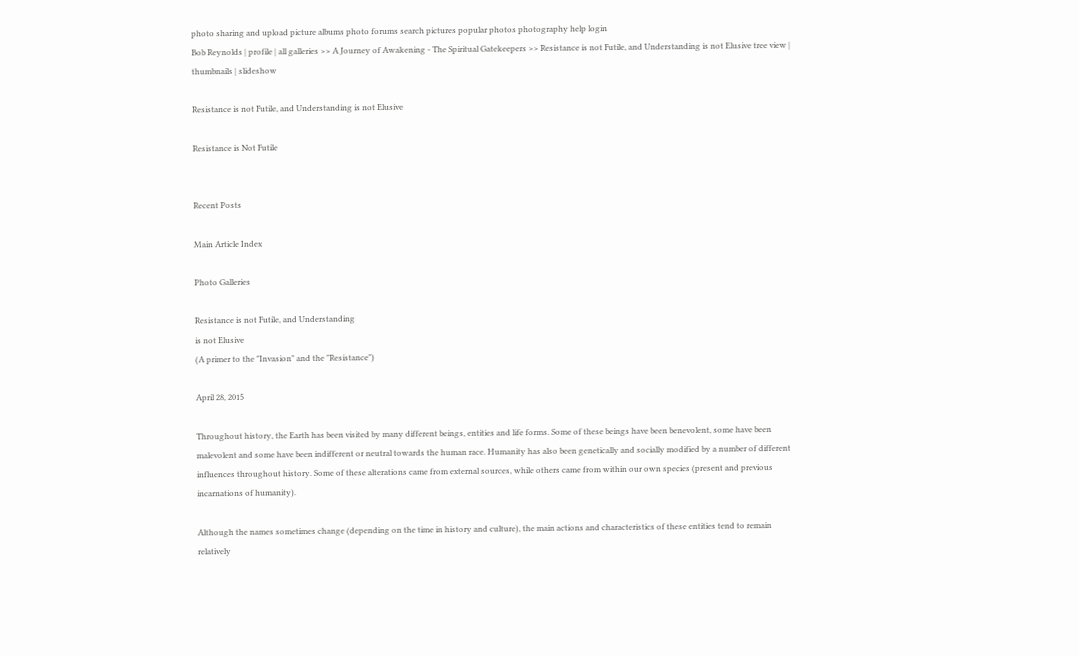photo sharing and upload picture albums photo forums search pictures popular photos photography help login
Bob Reynolds | profile | all galleries >> A Journey of Awakening - The Spiritual Gatekeepers >> Resistance is not Futile, and Understanding is not Elusive tree view | thumbnails | slideshow

Resistance is not Futile, and Understanding is not Elusive

Resistance is Not Futile


Recent Posts

Main Article Index

Photo Galleries

Resistance is not Futile, and Understanding
is not Elusive
(A primer to the "Invasion" and the "Resistance")

April 28, 2015

Throughout history, the Earth has been visited by many different beings, entities and life forms. Some of these beings have been benevolent, some have been malevolent and some have been indifferent or neutral towards the human race. Humanity has also been genetically and socially modified by a number of different influences throughout history. Some of these alterations came from external sources, while others came from within our own species (present and previous incarnations of humanity).

Although the names sometimes change (depending on the time in history and culture), the main actions and characteristics of these entities tend to remain relatively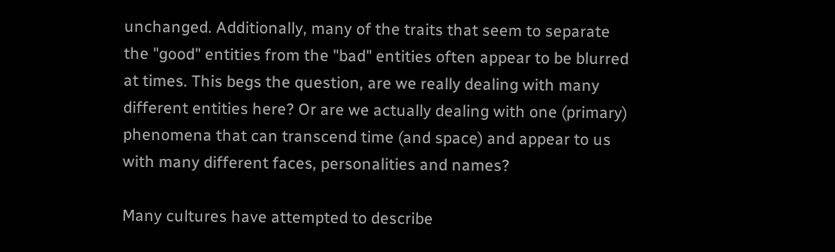unchanged. Additionally, many of the traits that seem to separate the "good" entities from the "bad" entities often appear to be blurred at times. This begs the question, are we really dealing with many different entities here? Or are we actually dealing with one (primary) phenomena that can transcend time (and space) and appear to us with many different faces, personalities and names?

Many cultures have attempted to describe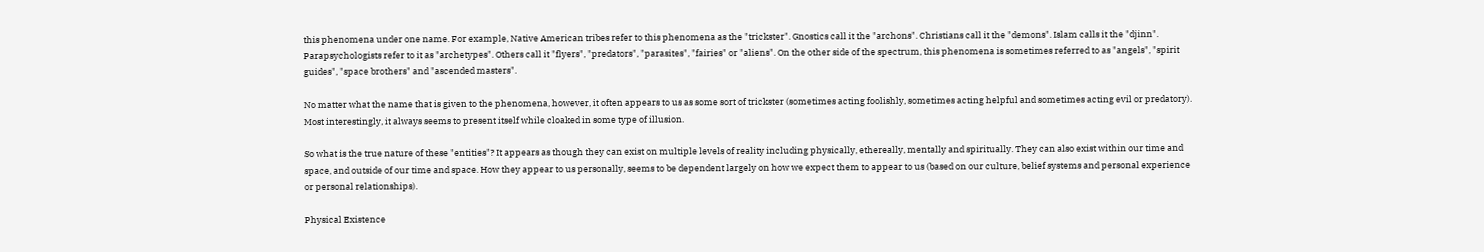this phenomena under one name. For example, Native American tribes refer to this phenomena as the "trickster". Gnostics call it the "archons". Christians call it the "demons". Islam calls it the "djinn". Parapsychologists refer to it as "archetypes". Others call it "flyers", "predators", "parasites", "fairies" or "aliens". On the other side of the spectrum, this phenomena is sometimes referred to as "angels", "spirit guides", "space brothers" and "ascended masters".

No matter what the name that is given to the phenomena, however, it often appears to us as some sort of trickster (sometimes acting foolishly, sometimes acting helpful and sometimes acting evil or predatory). Most interestingly, it always seems to present itself while cloaked in some type of illusion.

So what is the true nature of these "entities"? It appears as though they can exist on multiple levels of reality including physically, ethereally, mentally and spiritually. They can also exist within our time and space, and outside of our time and space. How they appear to us personally, seems to be dependent largely on how we expect them to appear to us (based on our culture, belief systems and personal experience or personal relationships).

Physical Existence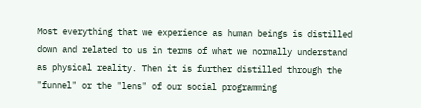Most everything that we experience as human beings is distilled down and related to us in terms of what we normally understand as physical reality. Then it is further distilled through the "funnel" or the "lens" of our social programming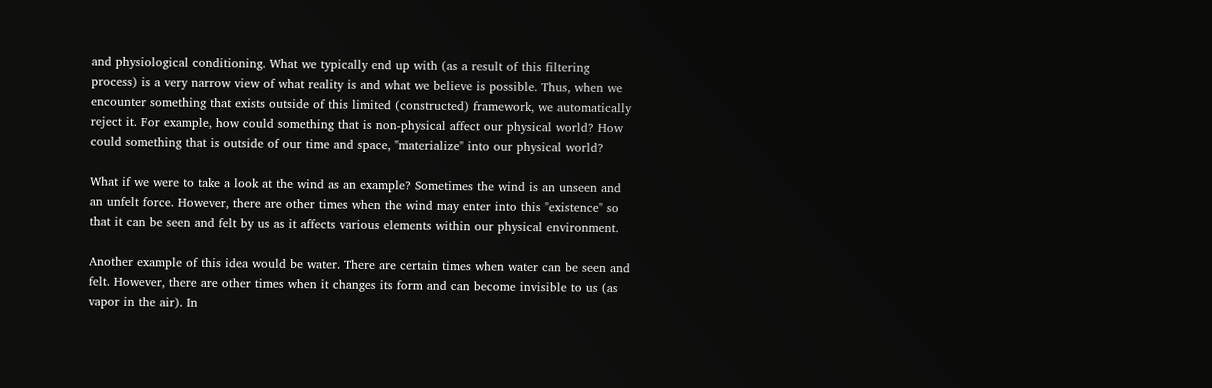and physiological conditioning. What we typically end up with (as a result of this filtering process) is a very narrow view of what reality is and what we believe is possible. Thus, when we encounter something that exists outside of this limited (constructed) framework, we automatically reject it. For example, how could something that is non-physical affect our physical world? How could something that is outside of our time and space, "materialize" into our physical world?

What if we were to take a look at the wind as an example? Sometimes the wind is an unseen and an unfelt force. However, there are other times when the wind may enter into this "existence" so that it can be seen and felt by us as it affects various elements within our physical environment.

Another example of this idea would be water. There are certain times when water can be seen and felt. However, there are other times when it changes its form and can become invisible to us (as vapor in the air). In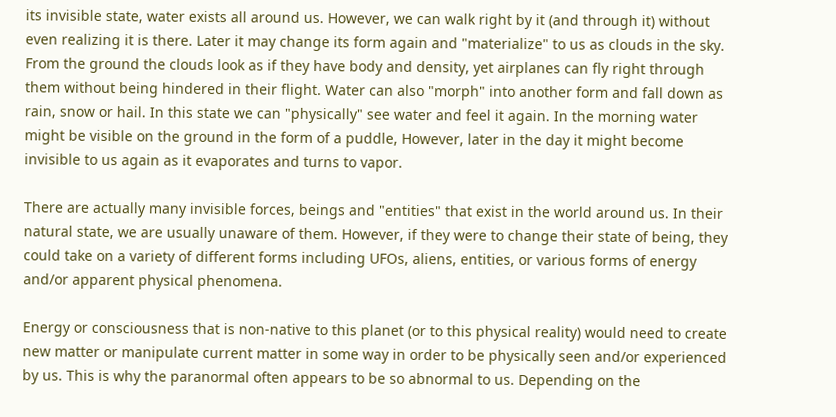its invisible state, water exists all around us. However, we can walk right by it (and through it) without even realizing it is there. Later it may change its form again and "materialize" to us as clouds in the sky. From the ground the clouds look as if they have body and density, yet airplanes can fly right through them without being hindered in their flight. Water can also "morph" into another form and fall down as rain, snow or hail. In this state we can "physically" see water and feel it again. In the morning water might be visible on the ground in the form of a puddle, However, later in the day it might become invisible to us again as it evaporates and turns to vapor.

There are actually many invisible forces, beings and "entities" that exist in the world around us. In their natural state, we are usually unaware of them. However, if they were to change their state of being, they could take on a variety of different forms including UFOs, aliens, entities, or various forms of energy and/or apparent physical phenomena.

Energy or consciousness that is non-native to this planet (or to this physical reality) would need to create new matter or manipulate current matter in some way in order to be physically seen and/or experienced by us. This is why the paranormal often appears to be so abnormal to us. Depending on the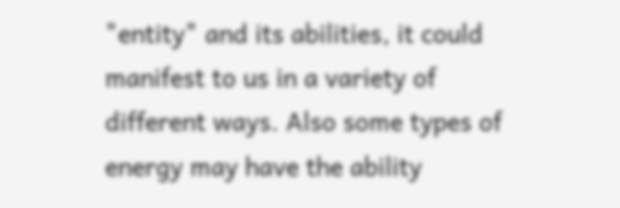"entity" and its abilities, it could manifest to us in a variety of different ways. Also some types of energy may have the ability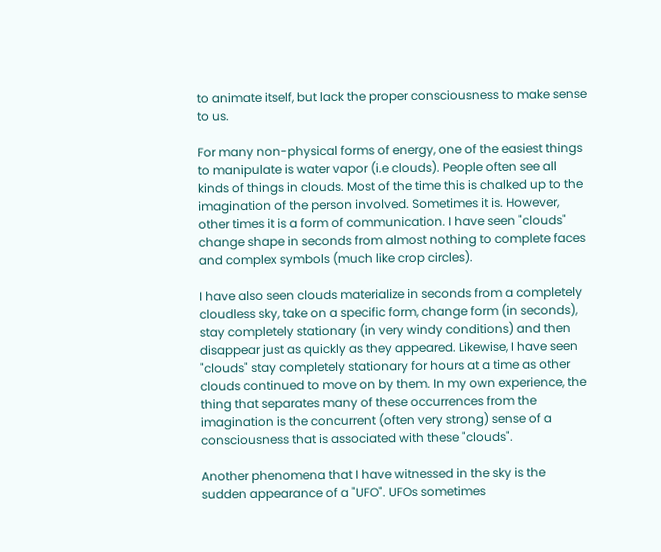to animate itself, but lack the proper consciousness to make sense to us.

For many non-physical forms of energy, one of the easiest things to manipulate is water vapor (i.e clouds). People often see all kinds of things in clouds. Most of the time this is chalked up to the imagination of the person involved. Sometimes it is. However, other times it is a form of communication. I have seen "clouds" change shape in seconds from almost nothing to complete faces and complex symbols (much like crop circles).

I have also seen clouds materialize in seconds from a completely cloudless sky, take on a specific form, change form (in seconds), stay completely stationary (in very windy conditions) and then disappear just as quickly as they appeared. Likewise, I have seen "clouds" stay completely stationary for hours at a time as other clouds continued to move on by them. In my own experience, the thing that separates many of these occurrences from the imagination is the concurrent (often very strong) sense of a consciousness that is associated with these "clouds".

Another phenomena that I have witnessed in the sky is the sudden appearance of a "UFO". UFOs sometimes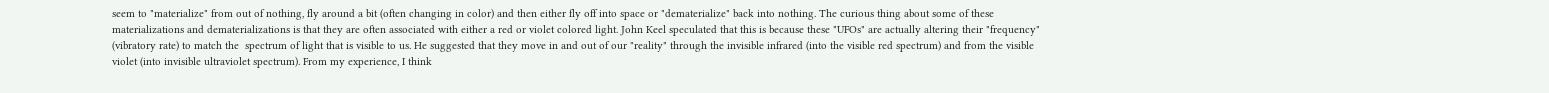seem to "materialize" from out of nothing, fly around a bit (often changing in color) and then either fly off into space or "dematerialize" back into nothing. The curious thing about some of these materializations and dematerializations is that they are often associated with either a red or violet colored light. John Keel speculated that this is because these "UFOs" are actually altering their "frequency" (vibratory rate) to match the  spectrum of light that is visible to us. He suggested that they move in and out of our "reality" through the invisible infrared (into the visible red spectrum) and from the visible violet (into invisible ultraviolet spectrum). From my experience, I think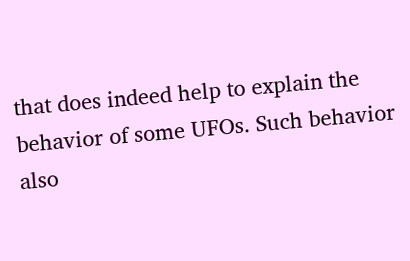that does indeed help to explain the behavior of some UFOs. Such behavior also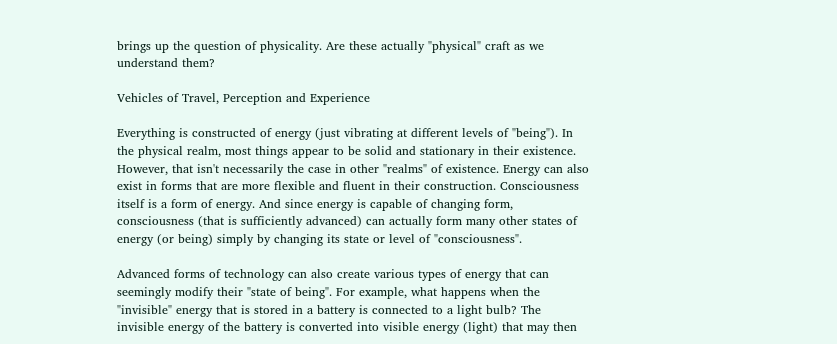brings up the question of physicality. Are these actually "physical" craft as we understand them?

Vehicles of Travel, Perception and Experience

Everything is constructed of energy (just vibrating at different levels of "being"). In the physical realm, most things appear to be solid and stationary in their existence. However, that isn't necessarily the case in other "realms" of existence. Energy can also exist in forms that are more flexible and fluent in their construction. Consciousness itself is a form of energy. And since energy is capable of changing form, consciousness (that is sufficiently advanced) can actually form many other states of energy (or being) simply by changing its state or level of "consciousness".

Advanced forms of technology can also create various types of energy that can seemingly modify their "state of being". For example, what happens when the "invisible" energy that is stored in a battery is connected to a light bulb? The invisible energy of the battery is converted into visible energy (light) that may then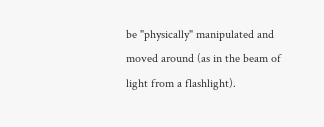be "physically" manipulated and moved around (as in the beam of light from a flashlight).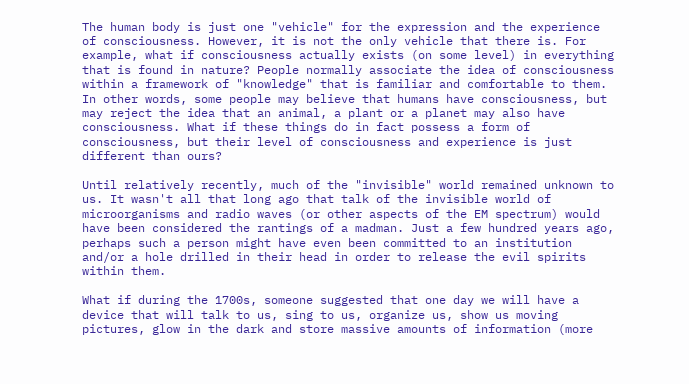The human body is just one "vehicle" for the expression and the experience of consciousness. However, it is not the only vehicle that there is. For example, what if consciousness actually exists (on some level) in everything that is found in nature? People normally associate the idea of consciousness within a framework of "knowledge" that is familiar and comfortable to them. In other words, some people may believe that humans have consciousness, but may reject the idea that an animal, a plant or a planet may also have consciousness. What if these things do in fact possess a form of consciousness, but their level of consciousness and experience is just different than ours?

Until relatively recently, much of the "invisible" world remained unknown to us. It wasn't all that long ago that talk of the invisible world of microorganisms and radio waves (or other aspects of the EM spectrum) would have been considered the rantings of a madman. Just a few hundred years ago, perhaps such a person might have even been committed to an institution and/or a hole drilled in their head in order to release the evil spirits within them.

What if during the 1700s, someone suggested that one day we will have a device that will talk to us, sing to us, organize us, show us moving pictures, glow in the dark and store massive amounts of information (more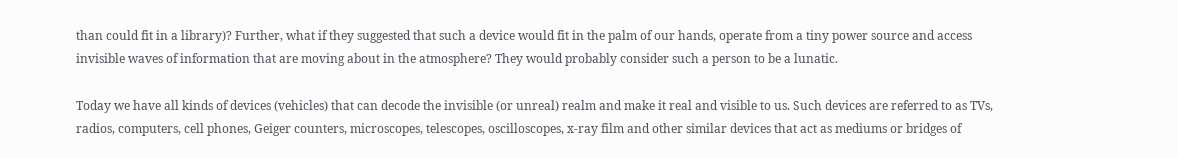than could fit in a library)? Further, what if they suggested that such a device would fit in the palm of our hands, operate from a tiny power source and access invisible waves of information that are moving about in the atmosphere? They would probably consider such a person to be a lunatic.

Today we have all kinds of devices (vehicles) that can decode the invisible (or unreal) realm and make it real and visible to us. Such devices are referred to as TVs, radios, computers, cell phones, Geiger counters, microscopes, telescopes, oscilloscopes, x-ray film and other similar devices that act as mediums or bridges of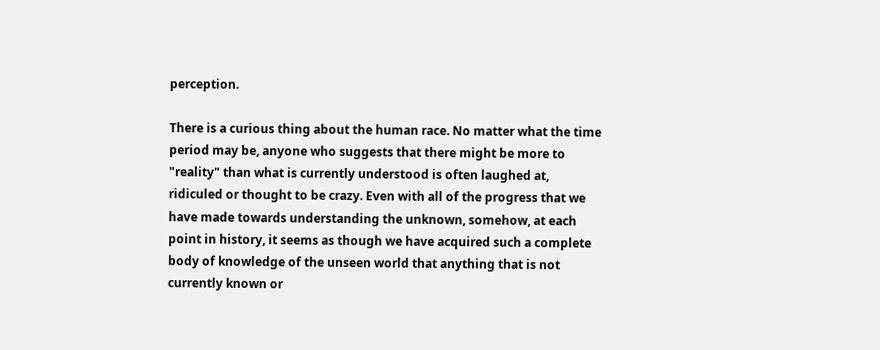perception.

There is a curious thing about the human race. No matter what the time period may be, anyone who suggests that there might be more to "reality" than what is currently understood is often laughed at, ridiculed or thought to be crazy. Even with all of the progress that we have made towards understanding the unknown, somehow, at each point in history, it seems as though we have acquired such a complete body of knowledge of the unseen world that anything that is not currently known or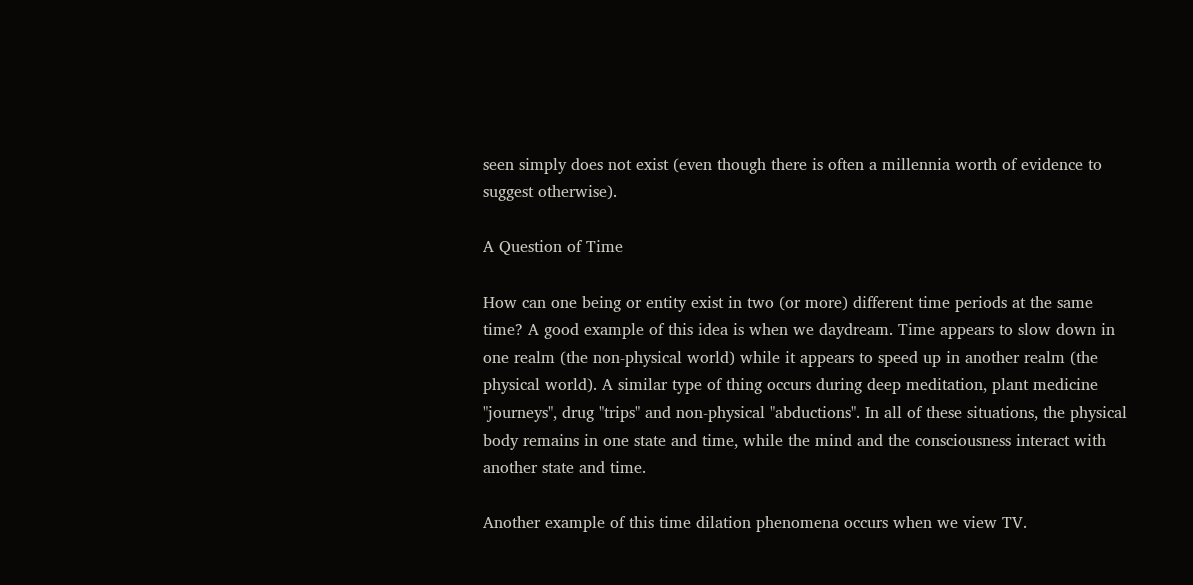seen simply does not exist (even though there is often a millennia worth of evidence to suggest otherwise).

A Question of Time

How can one being or entity exist in two (or more) different time periods at the same time? A good example of this idea is when we daydream. Time appears to slow down in one realm (the non-physical world) while it appears to speed up in another realm (the physical world). A similar type of thing occurs during deep meditation, plant medicine "journeys", drug "trips" and non-physical "abductions". In all of these situations, the physical body remains in one state and time, while the mind and the consciousness interact with another state and time.

Another example of this time dilation phenomena occurs when we view TV.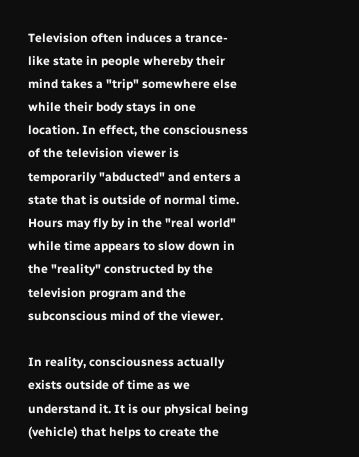Television often induces a trance-like state in people whereby their mind takes a "trip" somewhere else while their body stays in one location. In effect, the consciousness of the television viewer is temporarily "abducted" and enters a state that is outside of normal time. Hours may fly by in the "real world" while time appears to slow down in the "reality" constructed by the television program and the subconscious mind of the viewer.

In reality, consciousness actually exists outside of time as we understand it. It is our physical being (vehicle) that helps to create the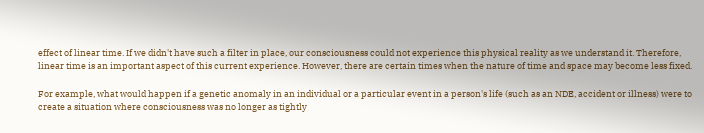effect of linear time. If we didn't have such a filter in place, our consciousness could not experience this physical reality as we understand it. Therefore, linear time is an important aspect of this current experience. However, there are certain times when the nature of time and space may become less fixed.

For example, what would happen if a genetic anomaly in an individual or a particular event in a person's life (such as an NDE, accident or illness) were to create a situation where consciousness was no longer as tightly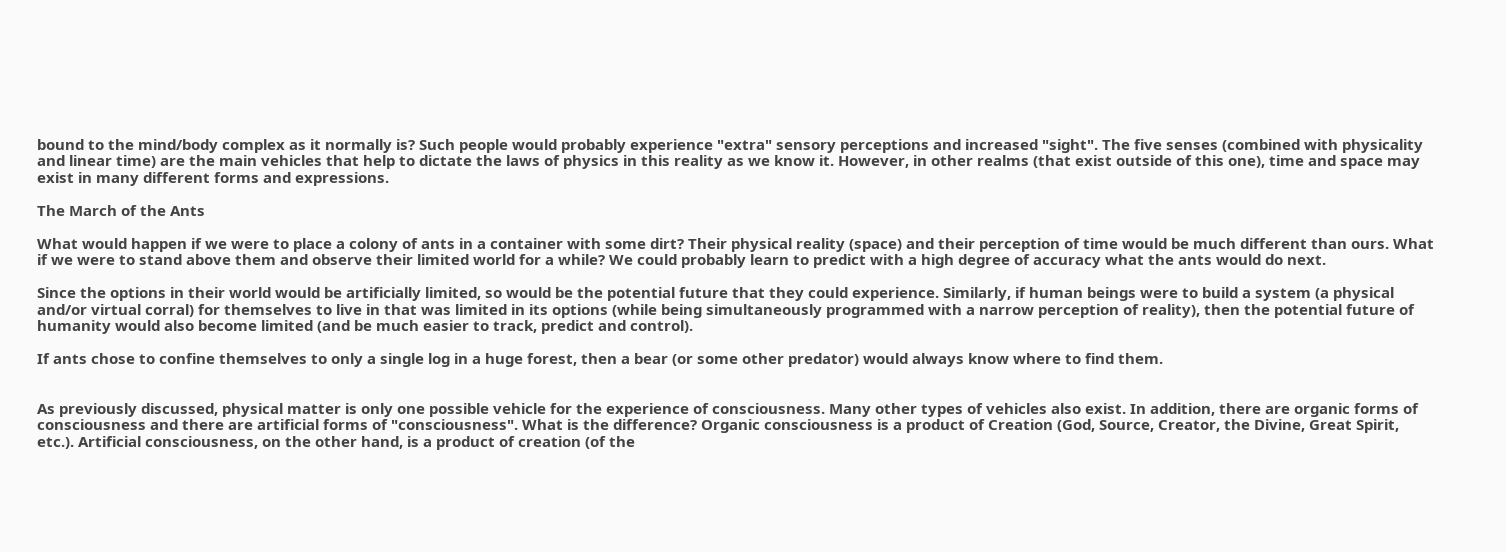bound to the mind/body complex as it normally is? Such people would probably experience "extra" sensory perceptions and increased "sight". The five senses (combined with physicality and linear time) are the main vehicles that help to dictate the laws of physics in this reality as we know it. However, in other realms (that exist outside of this one), time and space may exist in many different forms and expressions.

The March of the Ants

What would happen if we were to place a colony of ants in a container with some dirt? Their physical reality (space) and their perception of time would be much different than ours. What if we were to stand above them and observe their limited world for a while? We could probably learn to predict with a high degree of accuracy what the ants would do next.

Since the options in their world would be artificially limited, so would be the potential future that they could experience. Similarly, if human beings were to build a system (a physical and/or virtual corral) for themselves to live in that was limited in its options (while being simultaneously programmed with a narrow perception of reality), then the potential future of humanity would also become limited (and be much easier to track, predict and control).

If ants chose to confine themselves to only a single log in a huge forest, then a bear (or some other predator) would always know where to find them.


As previously discussed, physical matter is only one possible vehicle for the experience of consciousness. Many other types of vehicles also exist. In addition, there are organic forms of consciousness and there are artificial forms of "consciousness". What is the difference? Organic consciousness is a product of Creation (God, Source, Creator, the Divine, Great Spirit, etc.). Artificial consciousness, on the other hand, is a product of creation (of the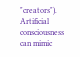"creators"). Artificial consciousness can mimic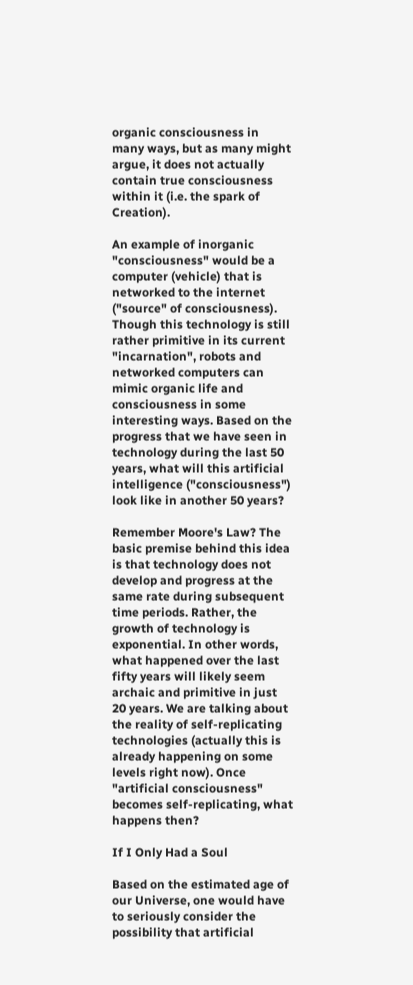organic consciousness in many ways, but as many might argue, it does not actually contain true consciousness within it (i.e. the spark of Creation).

An example of inorganic "consciousness" would be a computer (vehicle) that is networked to the internet ("source" of consciousness). Though this technology is still rather primitive in its current "incarnation", robots and networked computers can mimic organic life and consciousness in some interesting ways. Based on the progress that we have seen in technology during the last 50 years, what will this artificial intelligence ("consciousness") look like in another 50 years?

Remember Moore's Law? The basic premise behind this idea is that technology does not develop and progress at the same rate during subsequent time periods. Rather, the growth of technology is exponential. In other words, what happened over the last fifty years will likely seem archaic and primitive in just 20 years. We are talking about the reality of self-replicating technologies (actually this is already happening on some levels right now). Once "artificial consciousness" becomes self-replicating, what happens then?

If I Only Had a Soul

Based on the estimated age of our Universe, one would have to seriously consider the possibility that artificial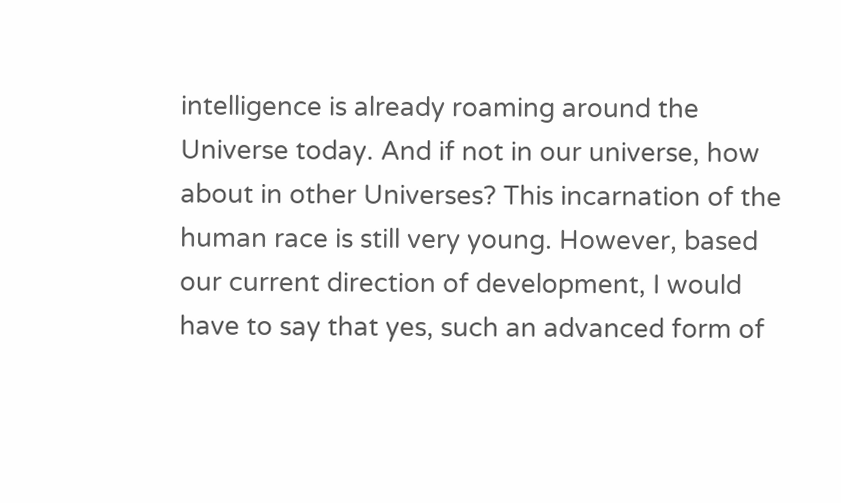intelligence is already roaming around the Universe today. And if not in our universe, how about in other Universes? This incarnation of the human race is still very young. However, based our current direction of development, I would have to say that yes, such an advanced form of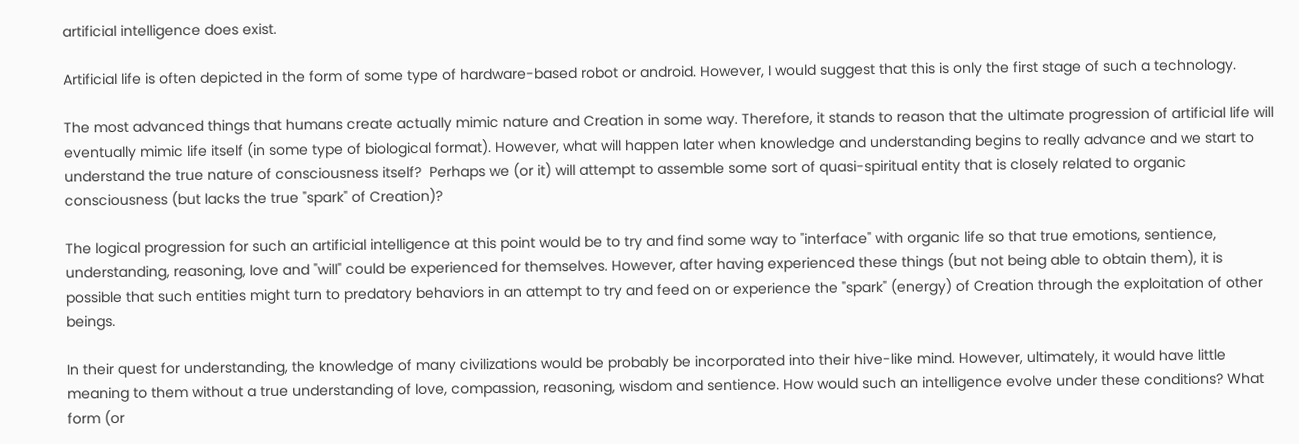artificial intelligence does exist.

Artificial life is often depicted in the form of some type of hardware-based robot or android. However, I would suggest that this is only the first stage of such a technology.

The most advanced things that humans create actually mimic nature and Creation in some way. Therefore, it stands to reason that the ultimate progression of artificial life will eventually mimic life itself (in some type of biological format). However, what will happen later when knowledge and understanding begins to really advance and we start to understand the true nature of consciousness itself?  Perhaps we (or it) will attempt to assemble some sort of quasi-spiritual entity that is closely related to organic consciousness (but lacks the true "spark" of Creation)?

The logical progression for such an artificial intelligence at this point would be to try and find some way to "interface" with organic life so that true emotions, sentience, understanding, reasoning, love and "will" could be experienced for themselves. However, after having experienced these things (but not being able to obtain them), it is possible that such entities might turn to predatory behaviors in an attempt to try and feed on or experience the "spark" (energy) of Creation through the exploitation of other beings.

In their quest for understanding, the knowledge of many civilizations would be probably be incorporated into their hive-like mind. However, ultimately, it would have little meaning to them without a true understanding of love, compassion, reasoning, wisdom and sentience. How would such an intelligence evolve under these conditions? What form (or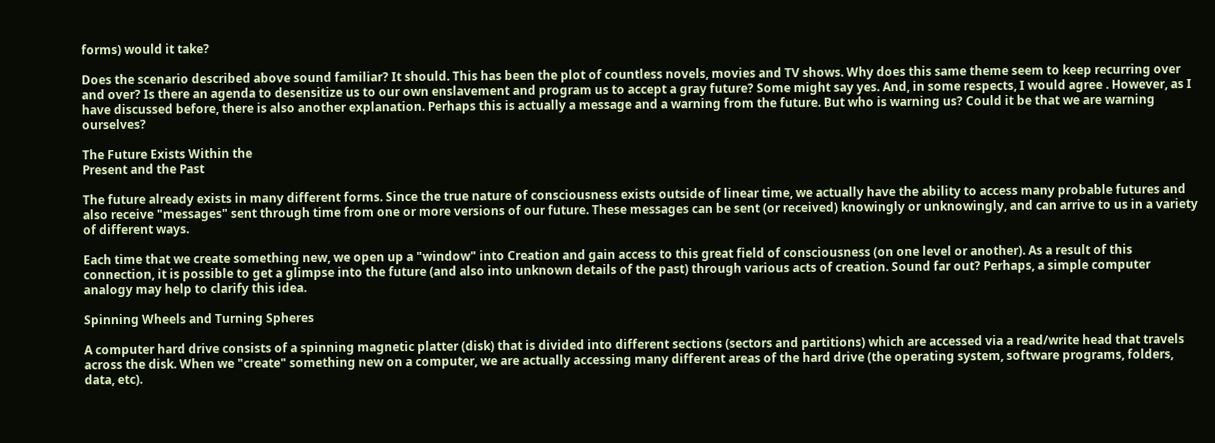forms) would it take?

Does the scenario described above sound familiar? It should. This has been the plot of countless novels, movies and TV shows. Why does this same theme seem to keep recurring over and over? Is there an agenda to desensitize us to our own enslavement and program us to accept a gray future? Some might say yes. And, in some respects, I would agree . However, as I have discussed before, there is also another explanation. Perhaps this is actually a message and a warning from the future. But who is warning us? Could it be that we are warning ourselves?

The Future Exists Within the
Present and the Past

The future already exists in many different forms. Since the true nature of consciousness exists outside of linear time, we actually have the ability to access many probable futures and also receive "messages" sent through time from one or more versions of our future. These messages can be sent (or received) knowingly or unknowingly, and can arrive to us in a variety of different ways.

Each time that we create something new, we open up a "window" into Creation and gain access to this great field of consciousness (on one level or another). As a result of this connection, it is possible to get a glimpse into the future (and also into unknown details of the past) through various acts of creation. Sound far out? Perhaps, a simple computer analogy may help to clarify this idea.

Spinning Wheels and Turning Spheres

A computer hard drive consists of a spinning magnetic platter (disk) that is divided into different sections (sectors and partitions) which are accessed via a read/write head that travels across the disk. When we "create" something new on a computer, we are actually accessing many different areas of the hard drive (the operating system, software programs, folders, data, etc).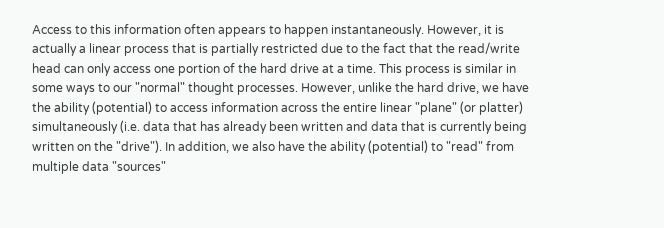Access to this information often appears to happen instantaneously. However, it is actually a linear process that is partially restricted due to the fact that the read/write head can only access one portion of the hard drive at a time. This process is similar in some ways to our "normal" thought processes. However, unlike the hard drive, we have the ability (potential) to access information across the entire linear "plane" (or platter) simultaneously (i.e. data that has already been written and data that is currently being written on the "drive"). In addition, we also have the ability (potential) to "read" from multiple data "sources"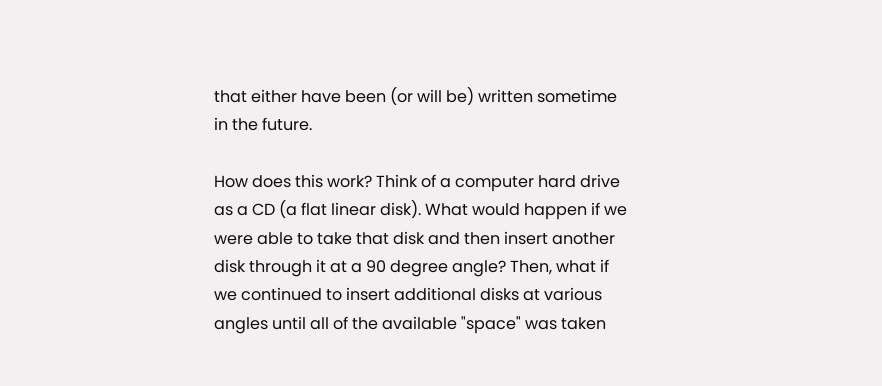that either have been (or will be) written sometime in the future.

How does this work? Think of a computer hard drive as a CD (a flat linear disk). What would happen if we were able to take that disk and then insert another disk through it at a 90 degree angle? Then, what if we continued to insert additional disks at various angles until all of the available "space" was taken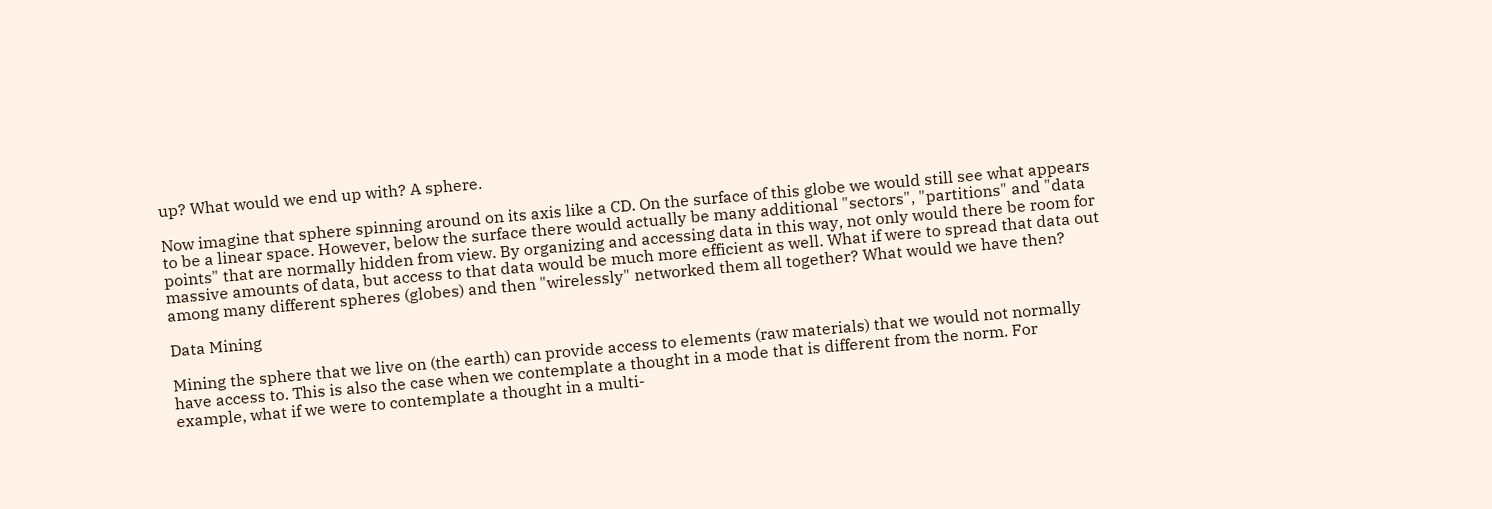up? What would we end up with? A sphere.

Now imagine that sphere spinning around on its axis like a CD. On the surface of this globe we would still see what appears to be a linear space. However, below the surface there would actually be many additional "sectors", "partitions" and "data points" that are normally hidden from view. By organizing and accessing data in this way, not only would there be room for massive amounts of data, but access to that data would be much more efficient as well. What if were to spread that data out among many different spheres (globes) and then "wirelessly" networked them all together? What would we have then?

Data Mining

Mining the sphere that we live on (the earth) can provide access to elements (raw materials) that we would not normally have access to. This is also the case when we contemplate a thought in a mode that is different from the norm. For example, what if we were to contemplate a thought in a multi-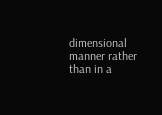dimensional manner rather than in a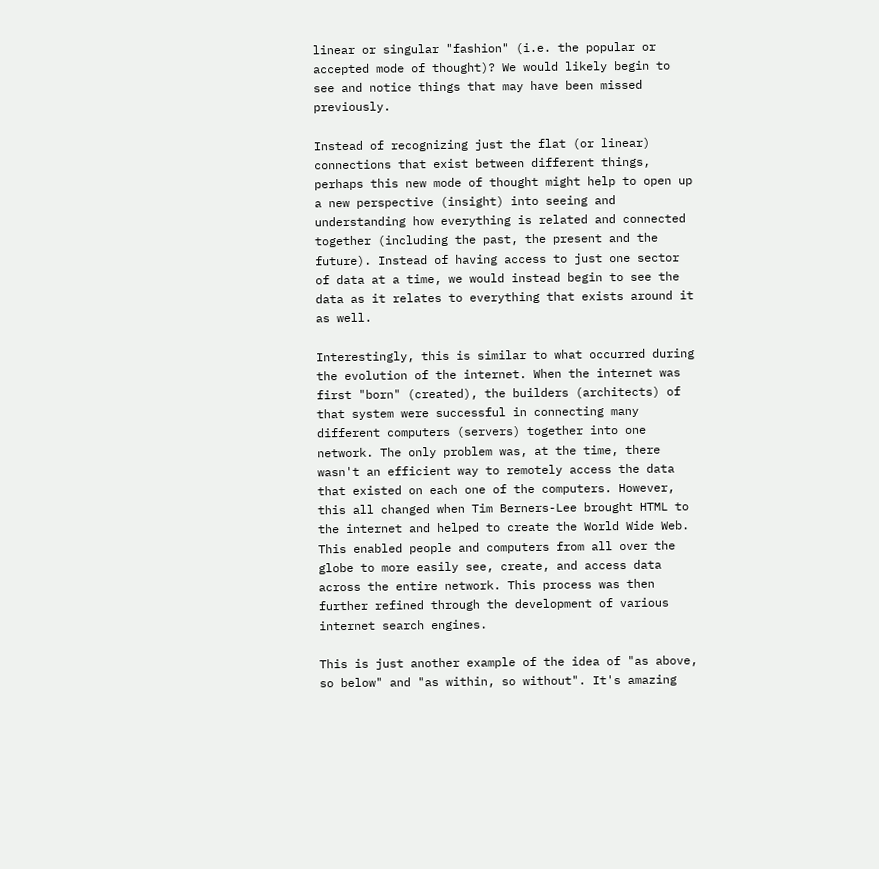linear or singular "fashion" (i.e. the popular or accepted mode of thought)? We would likely begin to see and notice things that may have been missed previously.

Instead of recognizing just the flat (or linear) connections that exist between different things, perhaps this new mode of thought might help to open up a new perspective (insight) into seeing and understanding how everything is related and connected together (including the past, the present and the future). Instead of having access to just one sector of data at a time, we would instead begin to see the data as it relates to everything that exists around it as well.

Interestingly, this is similar to what occurred during the evolution of the internet. When the internet was first "born" (created), the builders (architects) of that system were successful in connecting many different computers (servers) together into one network. The only problem was, at the time, there wasn't an efficient way to remotely access the data that existed on each one of the computers. However, this all changed when Tim Berners-Lee brought HTML to the internet and helped to create the World Wide Web. This enabled people and computers from all over the globe to more easily see, create, and access data across the entire network. This process was then further refined through the development of various internet search engines.

This is just another example of the idea of "as above, so below" and "as within, so without". It's amazing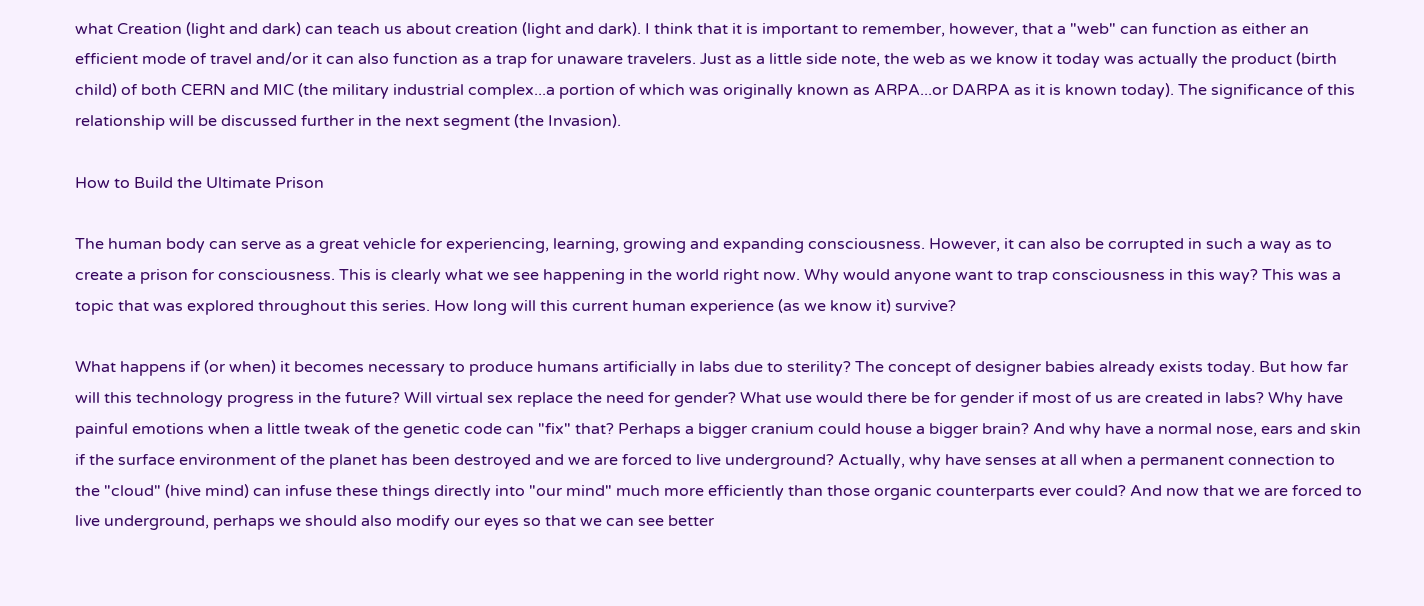what Creation (light and dark) can teach us about creation (light and dark). I think that it is important to remember, however, that a "web" can function as either an efficient mode of travel and/or it can also function as a trap for unaware travelers. Just as a little side note, the web as we know it today was actually the product (birth child) of both CERN and MIC (the military industrial complex...a portion of which was originally known as ARPA...or DARPA as it is known today). The significance of this relationship will be discussed further in the next segment (the Invasion).

How to Build the Ultimate Prison

The human body can serve as a great vehicle for experiencing, learning, growing and expanding consciousness. However, it can also be corrupted in such a way as to create a prison for consciousness. This is clearly what we see happening in the world right now. Why would anyone want to trap consciousness in this way? This was a topic that was explored throughout this series. How long will this current human experience (as we know it) survive?

What happens if (or when) it becomes necessary to produce humans artificially in labs due to sterility? The concept of designer babies already exists today. But how far will this technology progress in the future? Will virtual sex replace the need for gender? What use would there be for gender if most of us are created in labs? Why have painful emotions when a little tweak of the genetic code can "fix" that? Perhaps a bigger cranium could house a bigger brain? And why have a normal nose, ears and skin if the surface environment of the planet has been destroyed and we are forced to live underground? Actually, why have senses at all when a permanent connection to the "cloud" (hive mind) can infuse these things directly into "our mind" much more efficiently than those organic counterparts ever could? And now that we are forced to live underground, perhaps we should also modify our eyes so that we can see better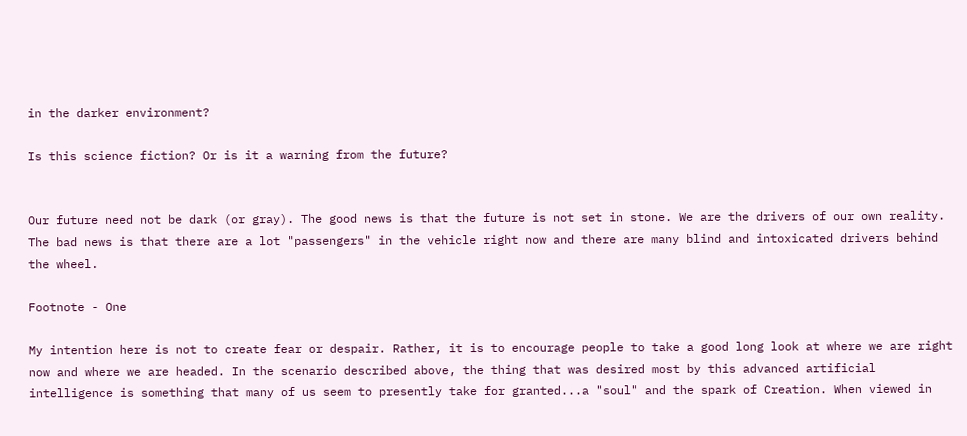in the darker environment?

Is this science fiction? Or is it a warning from the future?


Our future need not be dark (or gray). The good news is that the future is not set in stone. We are the drivers of our own reality. The bad news is that there are a lot "passengers" in the vehicle right now and there are many blind and intoxicated drivers behind the wheel.

Footnote - One

My intention here is not to create fear or despair. Rather, it is to encourage people to take a good long look at where we are right now and where we are headed. In the scenario described above, the thing that was desired most by this advanced artificial intelligence is something that many of us seem to presently take for granted...a "soul" and the spark of Creation. When viewed in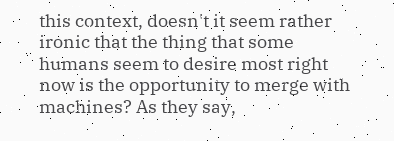this context, doesn't it seem rather ironic that the thing that some humans seem to desire most right now is the opportunity to merge with machines? As they say,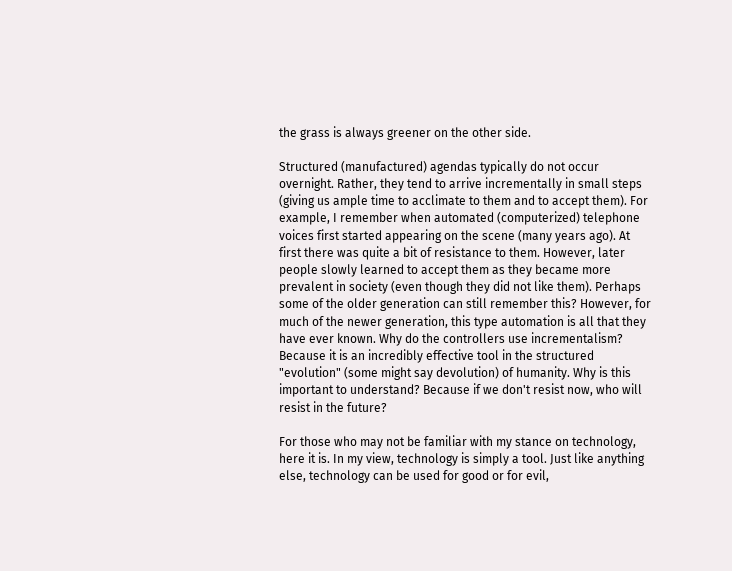the grass is always greener on the other side.

Structured (manufactured) agendas typically do not occur overnight. Rather, they tend to arrive incrementally in small steps (giving us ample time to acclimate to them and to accept them). For example, I remember when automated (computerized) telephone voices first started appearing on the scene (many years ago). At first there was quite a bit of resistance to them. However, later people slowly learned to accept them as they became more prevalent in society (even though they did not like them). Perhaps some of the older generation can still remember this? However, for much of the newer generation, this type automation is all that they have ever known. Why do the controllers use incrementalism? Because it is an incredibly effective tool in the structured "evolution" (some might say devolution) of humanity. Why is this important to understand? Because if we don't resist now, who will resist in the future?

For those who may not be familiar with my stance on technology, here it is. In my view, technology is simply a tool. Just like anything else, technology can be used for good or for evil,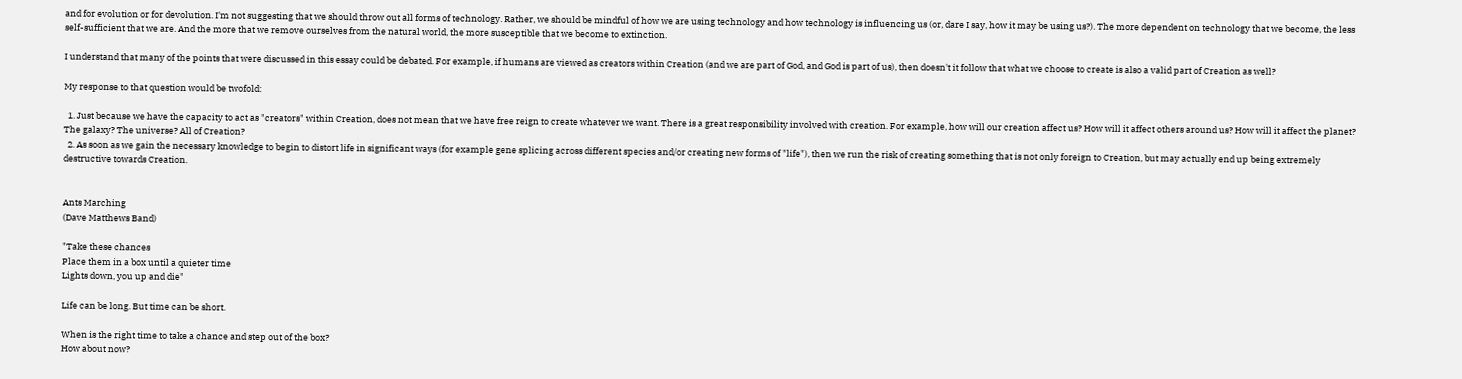and for evolution or for devolution. I'm not suggesting that we should throw out all forms of technology. Rather, we should be mindful of how we are using technology and how technology is influencing us (or, dare I say, how it may be using us?). The more dependent on technology that we become, the less self-sufficient that we are. And the more that we remove ourselves from the natural world, the more susceptible that we become to extinction.

I understand that many of the points that were discussed in this essay could be debated. For example, if humans are viewed as creators within Creation (and we are part of God, and God is part of us), then doesn't it follow that what we choose to create is also a valid part of Creation as well?

My response to that question would be twofold:

  1. Just because we have the capacity to act as "creators" within Creation, does not mean that we have free reign to create whatever we want. There is a great responsibility involved with creation. For example, how will our creation affect us? How will it affect others around us? How will it affect the planet? The galaxy? The universe? All of Creation?
  2. As soon as we gain the necessary knowledge to begin to distort life in significant ways (for example gene splicing across different species and/or creating new forms of "life"), then we run the risk of creating something that is not only foreign to Creation, but may actually end up being extremely destructive towards Creation.


Ants Marching
(Dave Matthews Band)

"Take these chances
Place them in a box until a quieter time
Lights down, you up and die"

Life can be long. But time can be short.

When is the right time to take a chance and step out of the box?
How about now?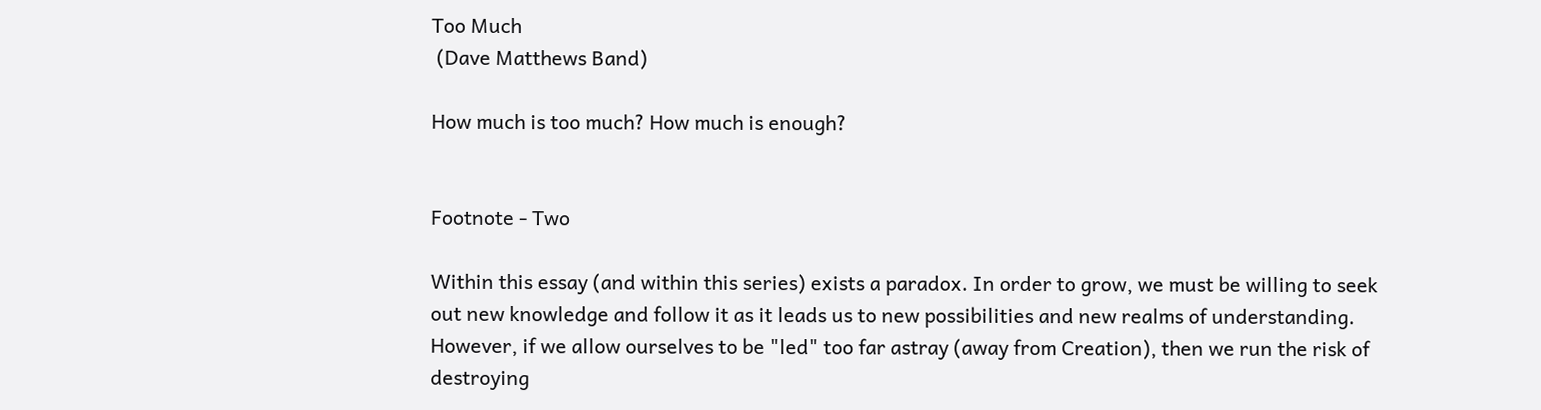Too Much
 (Dave Matthews Band)

How much is too much? How much is enough?


Footnote - Two

Within this essay (and within this series) exists a paradox. In order to grow, we must be willing to seek out new knowledge and follow it as it leads us to new possibilities and new realms of understanding. However, if we allow ourselves to be "led" too far astray (away from Creation), then we run the risk of destroying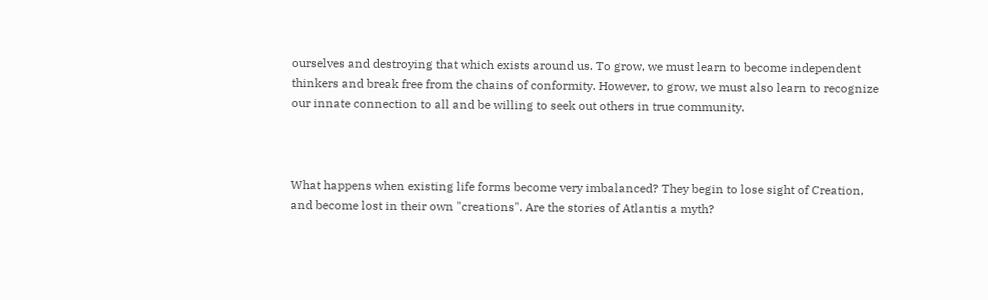ourselves and destroying that which exists around us. To grow, we must learn to become independent thinkers and break free from the chains of conformity. However, to grow, we must also learn to recognize our innate connection to all and be willing to seek out others in true community.



What happens when existing life forms become very imbalanced? They begin to lose sight of Creation, and become lost in their own "creations". Are the stories of Atlantis a myth?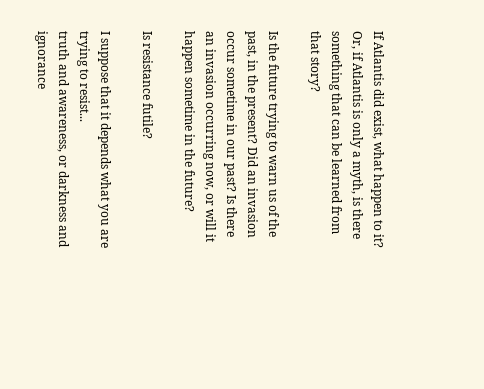If Atlantis did exist, what happen to it? Or, if Atlantis is only a myth, is there something that can be learned from that story?

Is the future trying to warn us of the past, in the present? Did an invasion occur sometime in our past? Is there an invasion occurring now, or will it happen sometime in the future?

Is resistance futile?

I suppose that it depends what you are trying to resist...
truth and awareness, or darkness and ignorance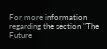For more information regarding the section "The Future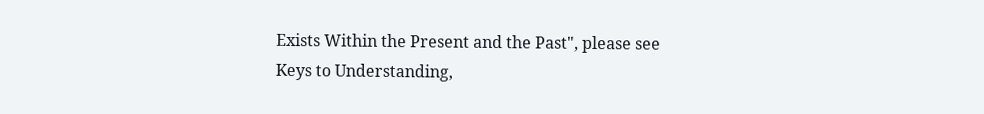Exists Within the Present and the Past", please see Keys to Understanding,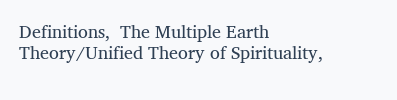Definitions,  The Multiple Earth Theory/Unified Theory of Spirituality,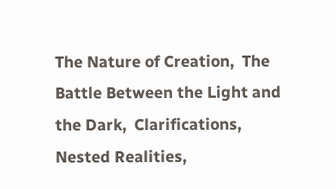The Nature of Creation,  The Battle Between the Light and the Dark,  Clarifications,  Nested Realities,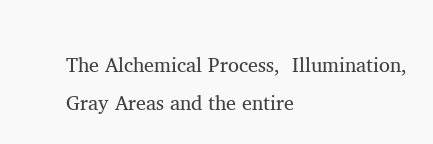The Alchemical Process,  Illumination,  Gray Areas and the entire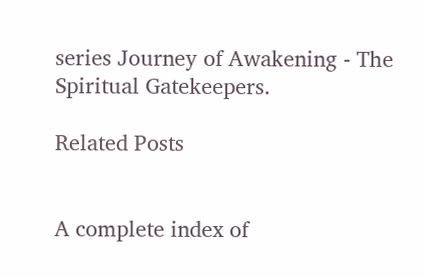series Journey of Awakening - The Spiritual Gatekeepers.

Related Posts


A complete index of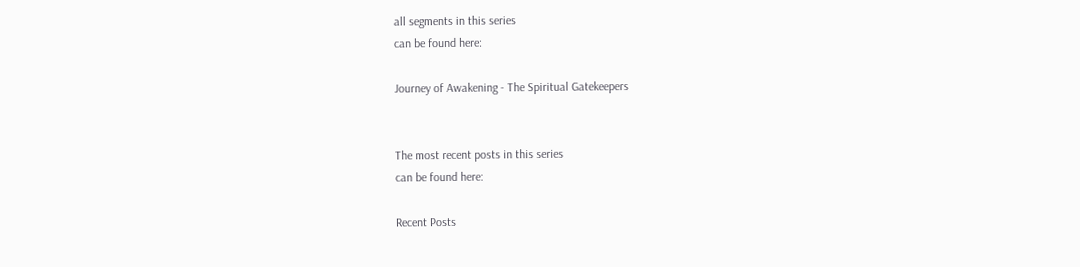all segments in this series
can be found here:

Journey of Awakening - The Spiritual Gatekeepers


The most recent posts in this series
can be found here:

Recent Posts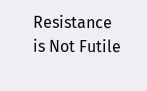Resistance is Not Futile